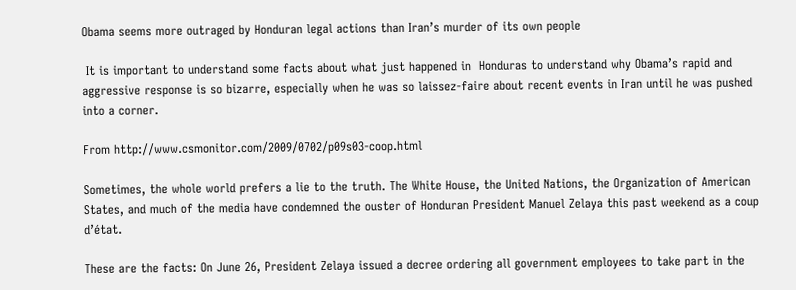Obama seems more outraged by Honduran legal actions than Iran’s murder of its own people

 It is important to understand some facts about what just happened in  Honduras to understand why Obama’s rapid and aggressive response is so bizarre, especially when he was so laissez-faire about recent events in Iran until he was pushed into a corner.

From http://www.csmonitor.com/2009/0702/p09s03-coop.html

Sometimes, the whole world prefers a lie to the truth. The White House, the United Nations, the Organization of American States, and much of the media have condemned the ouster of Honduran President Manuel Zelaya this past weekend as a coup d’état.

These are the facts: On June 26, President Zelaya issued a decree ordering all government employees to take part in the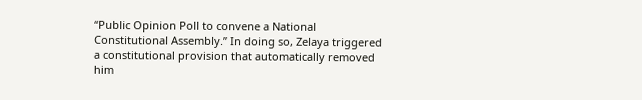“Public Opinion Poll to convene a National Constitutional Assembly.” In doing so, Zelaya triggered a constitutional provision that automatically removed him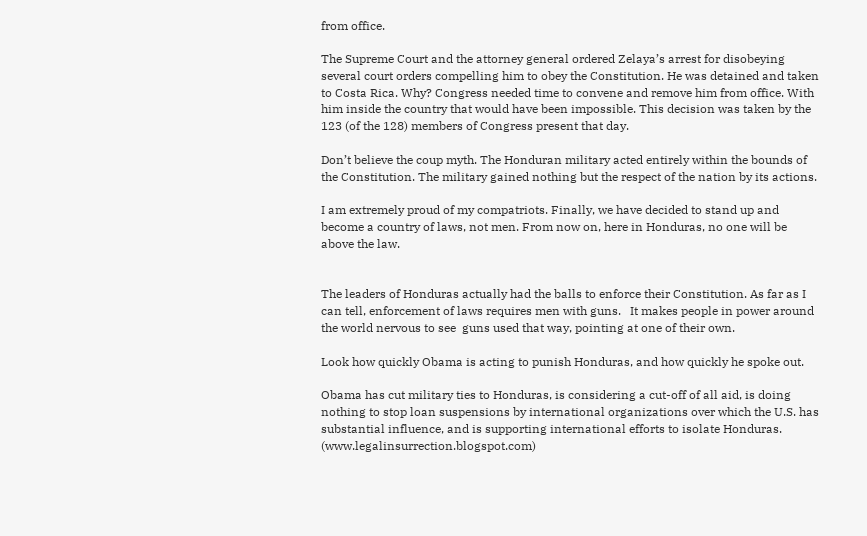from office.

The Supreme Court and the attorney general ordered Zelaya’s arrest for disobeying several court orders compelling him to obey the Constitution. He was detained and taken to Costa Rica. Why? Congress needed time to convene and remove him from office. With him inside the country that would have been impossible. This decision was taken by the 123 (of the 128) members of Congress present that day.

Don’t believe the coup myth. The Honduran military acted entirely within the bounds of the Constitution. The military gained nothing but the respect of the nation by its actions.

I am extremely proud of my compatriots. Finally, we have decided to stand up and become a country of laws, not men. From now on, here in Honduras, no one will be above the law.


The leaders of Honduras actually had the balls to enforce their Constitution. As far as I can tell, enforcement of laws requires men with guns.   It makes people in power around the world nervous to see  guns used that way, pointing at one of their own.

Look how quickly Obama is acting to punish Honduras, and how quickly he spoke out.

Obama has cut military ties to Honduras, is considering a cut-off of all aid, is doing nothing to stop loan suspensions by international organizations over which the U.S. has substantial influence, and is supporting international efforts to isolate Honduras.  (www.legalinsurrection.blogspot.com)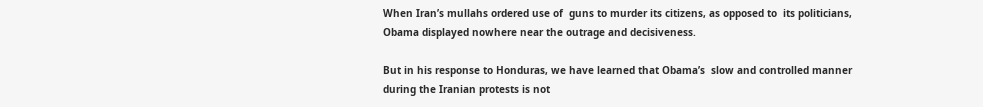When Iran’s mullahs ordered use of  guns to murder its citizens, as opposed to  its politicians, Obama displayed nowhere near the outrage and decisiveness.

But in his response to Honduras, we have learned that Obama’s  slow and controlled manner during the Iranian protests is not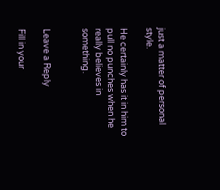just a matter of personal style.

He certainly has it in him to pull no punches when he really believes in something.


Leave a Reply

Fill in your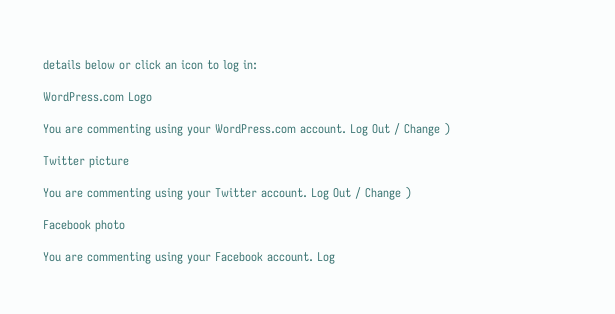details below or click an icon to log in:

WordPress.com Logo

You are commenting using your WordPress.com account. Log Out / Change )

Twitter picture

You are commenting using your Twitter account. Log Out / Change )

Facebook photo

You are commenting using your Facebook account. Log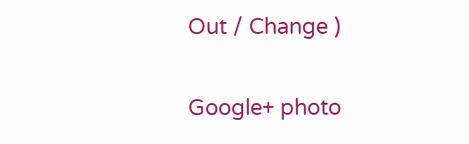Out / Change )

Google+ photo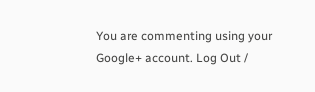You are commenting using your Google+ account. Log Out /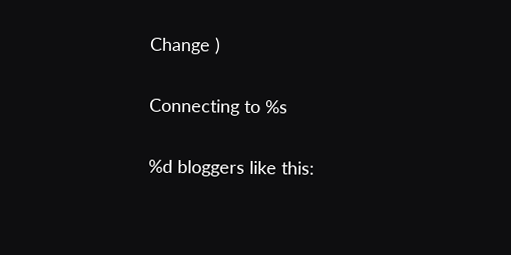Change )

Connecting to %s

%d bloggers like this: